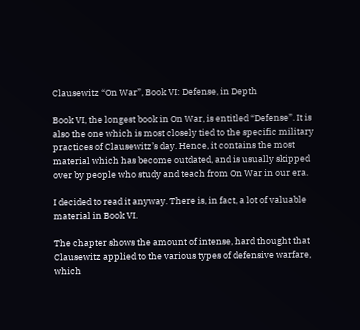Clausewitz “On War”, Book VI: Defense, in Depth

Book VI, the longest book in On War, is entitled “Defense”. It is also the one which is most closely tied to the specific military practices of Clausewitz’s day. Hence, it contains the most material which has become outdated, and is usually skipped over by people who study and teach from On War in our era.

I decided to read it anyway. There is, in fact, a lot of valuable material in Book VI.

The chapter shows the amount of intense, hard thought that Clausewitz applied to the various types of defensive warfare, which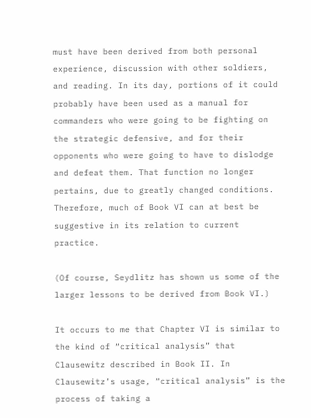must have been derived from both personal experience, discussion with other soldiers, and reading. In its day, portions of it could probably have been used as a manual for commanders who were going to be fighting on the strategic defensive, and for their opponents who were going to have to dislodge and defeat them. That function no longer pertains, due to greatly changed conditions. Therefore, much of Book VI can at best be suggestive in its relation to current practice.

(Of course, Seydlitz has shown us some of the larger lessons to be derived from Book VI.)

It occurs to me that Chapter VI is similar to the kind of “critical analysis” that Clausewitz described in Book II. In Clausewitz’s usage, “critical analysis” is the process of taking a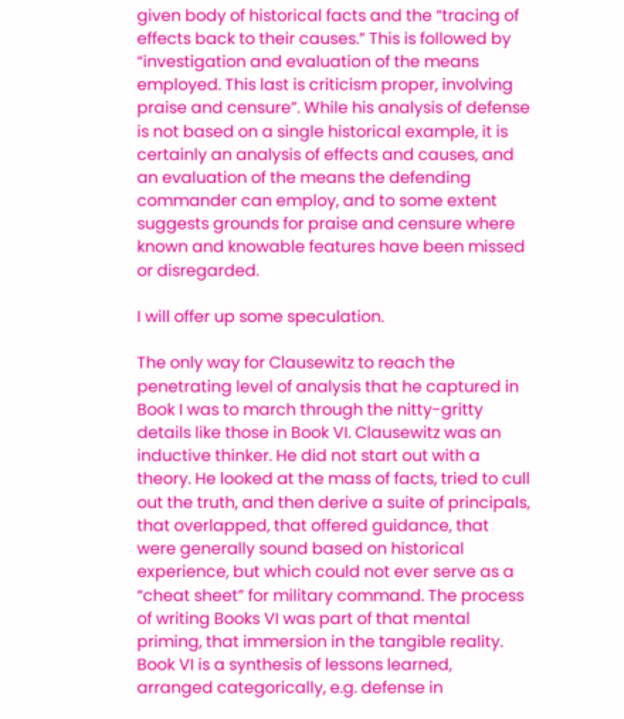given body of historical facts and the “tracing of effects back to their causes.” This is followed by “investigation and evaluation of the means employed. This last is criticism proper, involving praise and censure”. While his analysis of defense is not based on a single historical example, it is certainly an analysis of effects and causes, and an evaluation of the means the defending commander can employ, and to some extent suggests grounds for praise and censure where known and knowable features have been missed or disregarded.

I will offer up some speculation.

The only way for Clausewitz to reach the penetrating level of analysis that he captured in Book I was to march through the nitty-gritty details like those in Book VI. Clausewitz was an inductive thinker. He did not start out with a theory. He looked at the mass of facts, tried to cull out the truth, and then derive a suite of principals, that overlapped, that offered guidance, that were generally sound based on historical experience, but which could not ever serve as a “cheat sheet” for military command. The process of writing Books VI was part of that mental priming, that immersion in the tangible reality. Book VI is a synthesis of lessons learned, arranged categorically, e.g. defense in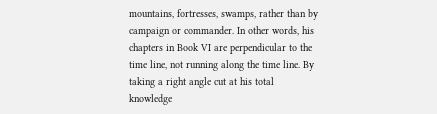mountains, fortresses, swamps, rather than by campaign or commander. In other words, his chapters in Book VI are perpendicular to the time line, not running along the time line. By taking a right angle cut at his total knowledge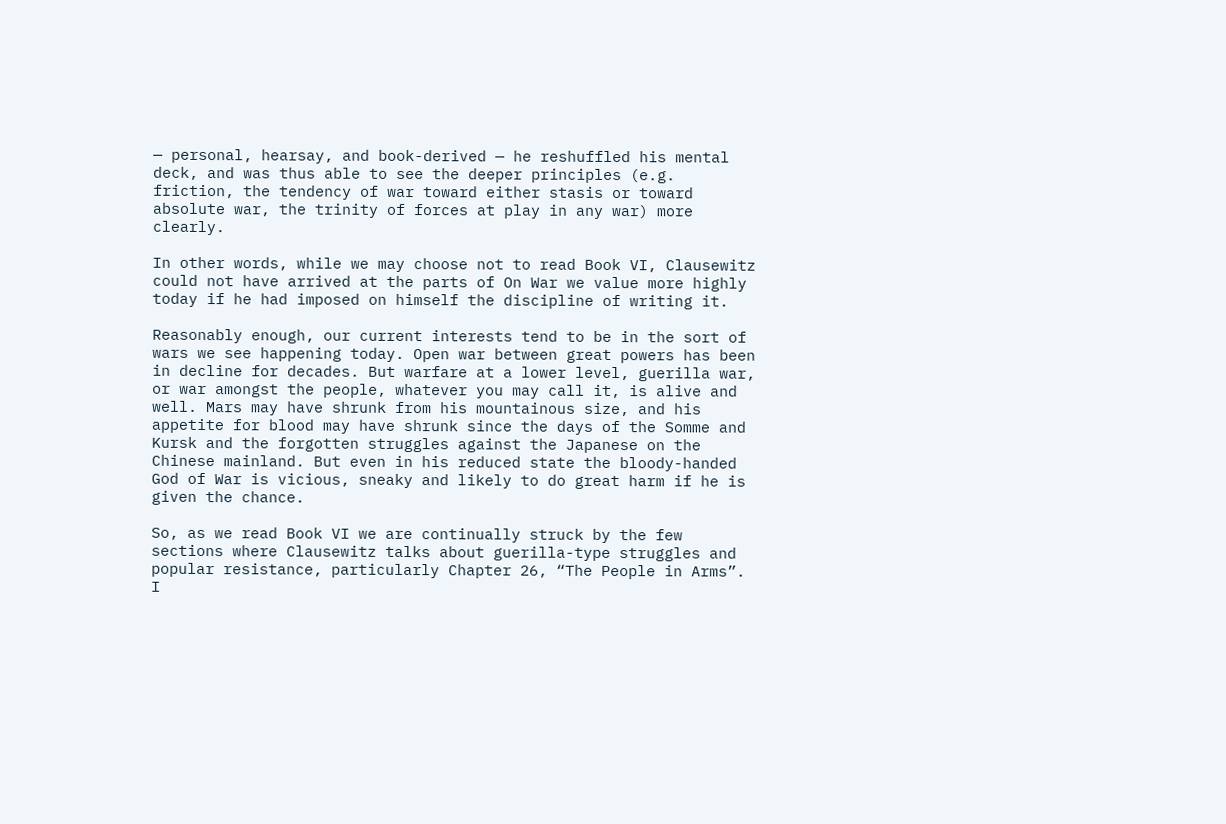— personal, hearsay, and book-derived — he reshuffled his mental deck, and was thus able to see the deeper principles (e.g. friction, the tendency of war toward either stasis or toward absolute war, the trinity of forces at play in any war) more clearly.

In other words, while we may choose not to read Book VI, Clausewitz could not have arrived at the parts of On War we value more highly today if he had imposed on himself the discipline of writing it.

Reasonably enough, our current interests tend to be in the sort of wars we see happening today. Open war between great powers has been in decline for decades. But warfare at a lower level, guerilla war, or war amongst the people, whatever you may call it, is alive and well. Mars may have shrunk from his mountainous size, and his appetite for blood may have shrunk since the days of the Somme and Kursk and the forgotten struggles against the Japanese on the Chinese mainland. But even in his reduced state the bloody-handed God of War is vicious, sneaky and likely to do great harm if he is given the chance.

So, as we read Book VI we are continually struck by the few sections where Clausewitz talks about guerilla-type struggles and popular resistance, particularly Chapter 26, “The People in Arms”. I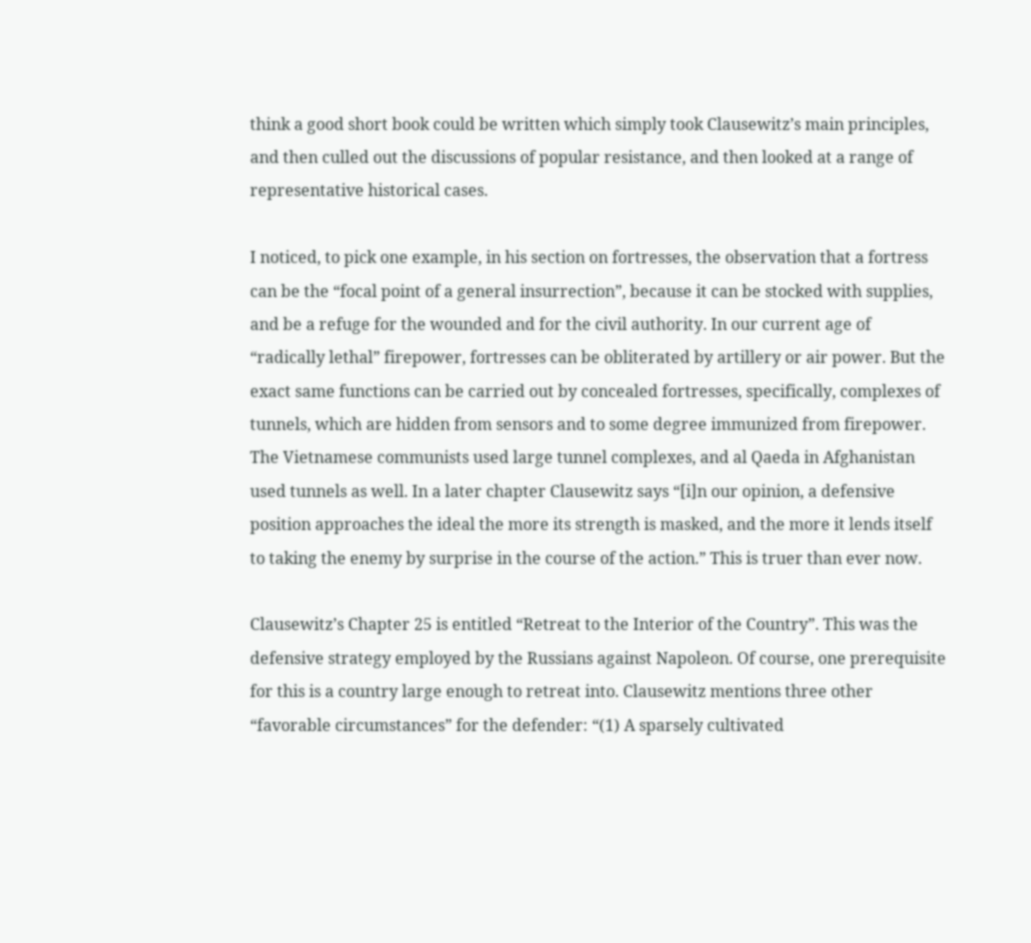think a good short book could be written which simply took Clausewitz’s main principles, and then culled out the discussions of popular resistance, and then looked at a range of representative historical cases.

I noticed, to pick one example, in his section on fortresses, the observation that a fortress can be the “focal point of a general insurrection”, because it can be stocked with supplies, and be a refuge for the wounded and for the civil authority. In our current age of “radically lethal” firepower, fortresses can be obliterated by artillery or air power. But the exact same functions can be carried out by concealed fortresses, specifically, complexes of tunnels, which are hidden from sensors and to some degree immunized from firepower. The Vietnamese communists used large tunnel complexes, and al Qaeda in Afghanistan used tunnels as well. In a later chapter Clausewitz says “[i]n our opinion, a defensive position approaches the ideal the more its strength is masked, and the more it lends itself to taking the enemy by surprise in the course of the action.” This is truer than ever now.

Clausewitz’s Chapter 25 is entitled “Retreat to the Interior of the Country”. This was the defensive strategy employed by the Russians against Napoleon. Of course, one prerequisite for this is a country large enough to retreat into. Clausewitz mentions three other “favorable circumstances” for the defender: “(1) A sparsely cultivated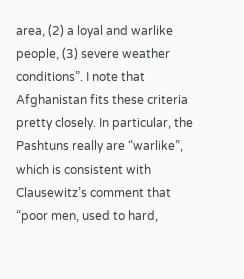area, (2) a loyal and warlike people, (3) severe weather conditions”. I note that Afghanistan fits these criteria pretty closely. In particular, the Pashtuns really are “warlike”, which is consistent with Clausewitz’s comment that “poor men, used to hard,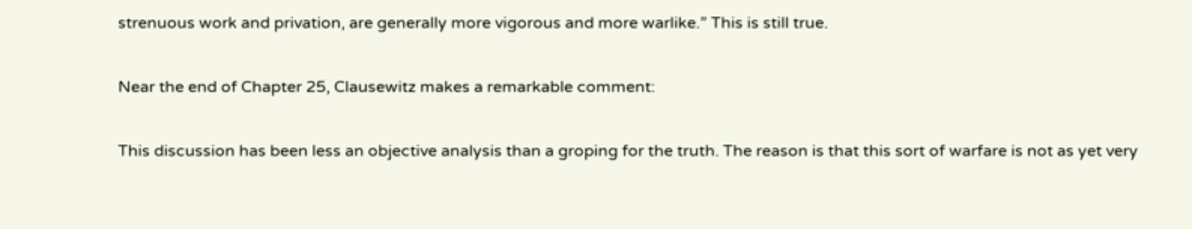strenuous work and privation, are generally more vigorous and more warlike.” This is still true.

Near the end of Chapter 25, Clausewitz makes a remarkable comment:

This discussion has been less an objective analysis than a groping for the truth. The reason is that this sort of warfare is not as yet very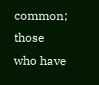common; those who have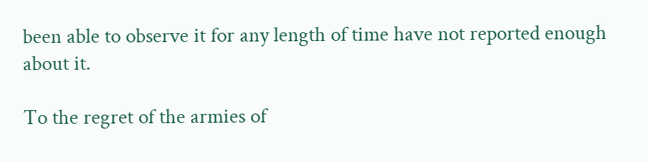been able to observe it for any length of time have not reported enough about it.

To the regret of the armies of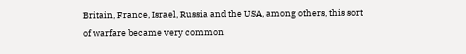Britain, France, Israel, Russia and the USA, among others, this sort of warfare became very common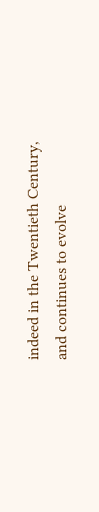indeed in the Twentieth Century, and continues to evolve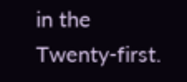in the Twenty-first.